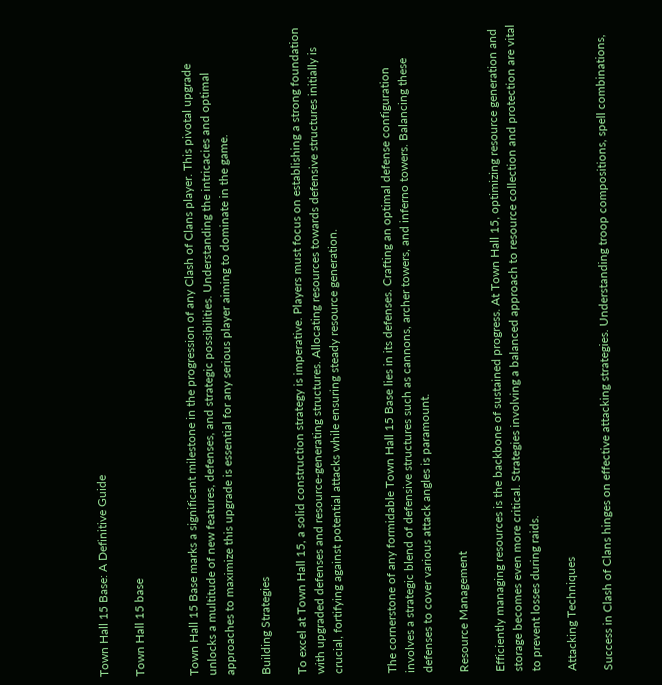Town Hall 15 Base: A Definitive Guide

Town Hall 15 base


Town Hall 15 Base marks a significant milestone in the progression of any Clash of Clans player. This pivotal upgrade unlocks a multitude of new features, defenses, and strategic possibilities. Understanding the intricacies and optimal approaches to maximize this upgrade is essential for any serious player aiming to dominate in the game.

Building Strategies

To excel at Town Hall 15, a solid construction strategy is imperative. Players must focus on establishing a strong foundation with upgraded defenses and resource-generating structures. Allocating resources towards defensive structures initially is crucial, fortifying against potential attacks while ensuring steady resource generation.


The cornerstone of any formidable Town Hall 15 Base lies in its defenses. Crafting an optimal defense configuration involves a strategic blend of defensive structures such as cannons, archer towers, and inferno towers. Balancing these defenses to cover various attack angles is paramount.

Resource Management

Efficiently managing resources is the backbone of sustained progress. At Town Hall 15, optimizing resource generation and storage becomes even more critical. Strategies involving a balanced approach to resource collection and protection are vital to prevent losses during raids.

Attacking Techniques

Success in Clash of Clans hinges on effective attacking strategies. Understanding troop compositions, spell combinations,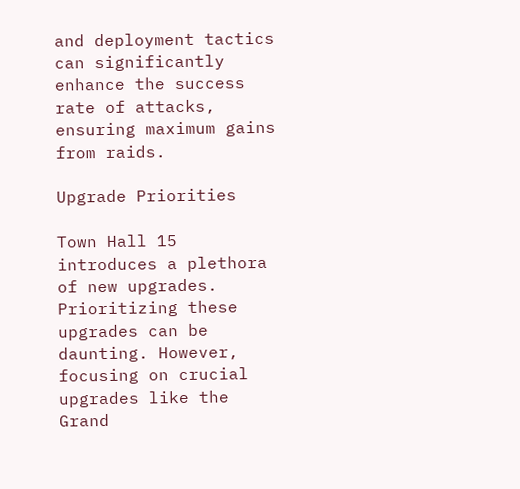and deployment tactics can significantly enhance the success rate of attacks, ensuring maximum gains from raids.

Upgrade Priorities

Town Hall 15 introduces a plethora of new upgrades. Prioritizing these upgrades can be daunting. However, focusing on crucial upgrades like the Grand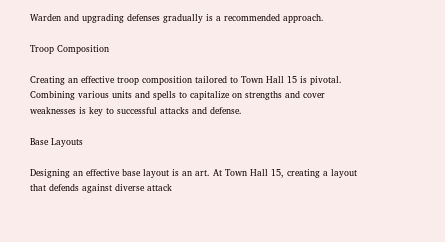Warden and upgrading defenses gradually is a recommended approach.

Troop Composition

Creating an effective troop composition tailored to Town Hall 15 is pivotal. Combining various units and spells to capitalize on strengths and cover weaknesses is key to successful attacks and defense.

Base Layouts

Designing an effective base layout is an art. At Town Hall 15, creating a layout that defends against diverse attack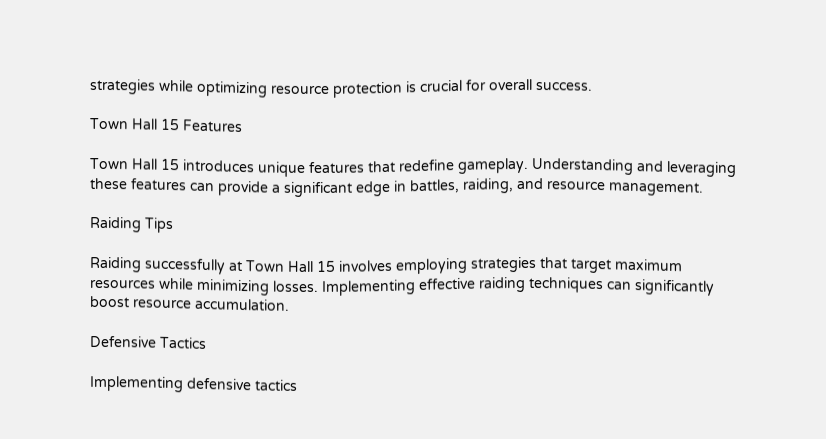strategies while optimizing resource protection is crucial for overall success.

Town Hall 15 Features

Town Hall 15 introduces unique features that redefine gameplay. Understanding and leveraging these features can provide a significant edge in battles, raiding, and resource management.

Raiding Tips

Raiding successfully at Town Hall 15 involves employing strategies that target maximum resources while minimizing losses. Implementing effective raiding techniques can significantly boost resource accumulation.

Defensive Tactics

Implementing defensive tactics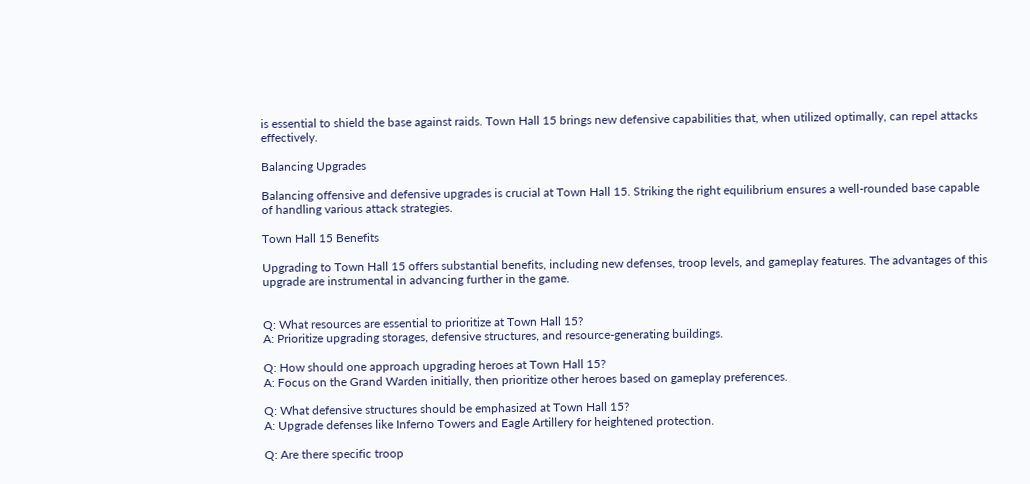is essential to shield the base against raids. Town Hall 15 brings new defensive capabilities that, when utilized optimally, can repel attacks effectively.

Balancing Upgrades

Balancing offensive and defensive upgrades is crucial at Town Hall 15. Striking the right equilibrium ensures a well-rounded base capable of handling various attack strategies.

Town Hall 15 Benefits

Upgrading to Town Hall 15 offers substantial benefits, including new defenses, troop levels, and gameplay features. The advantages of this upgrade are instrumental in advancing further in the game.


Q: What resources are essential to prioritize at Town Hall 15?
A: Prioritize upgrading storages, defensive structures, and resource-generating buildings.

Q: How should one approach upgrading heroes at Town Hall 15?
A: Focus on the Grand Warden initially, then prioritize other heroes based on gameplay preferences.

Q: What defensive structures should be emphasized at Town Hall 15?
A: Upgrade defenses like Inferno Towers and Eagle Artillery for heightened protection.

Q: Are there specific troop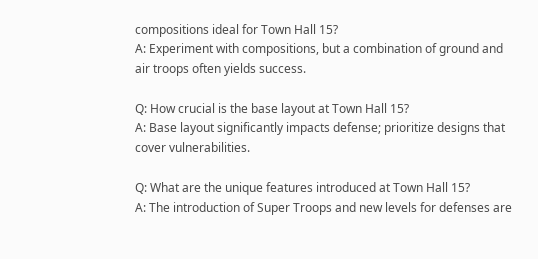compositions ideal for Town Hall 15?
A: Experiment with compositions, but a combination of ground and air troops often yields success.

Q: How crucial is the base layout at Town Hall 15?
A: Base layout significantly impacts defense; prioritize designs that cover vulnerabilities.

Q: What are the unique features introduced at Town Hall 15?
A: The introduction of Super Troops and new levels for defenses are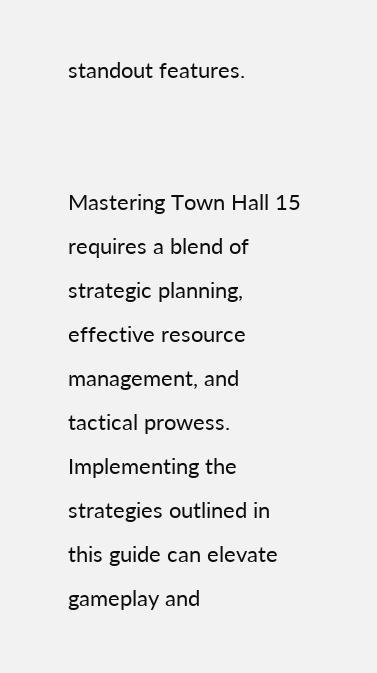standout features.


Mastering Town Hall 15 requires a blend of strategic planning, effective resource management, and tactical prowess. Implementing the strategies outlined in this guide can elevate gameplay and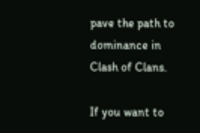pave the path to dominance in Clash of Clans.

If you want to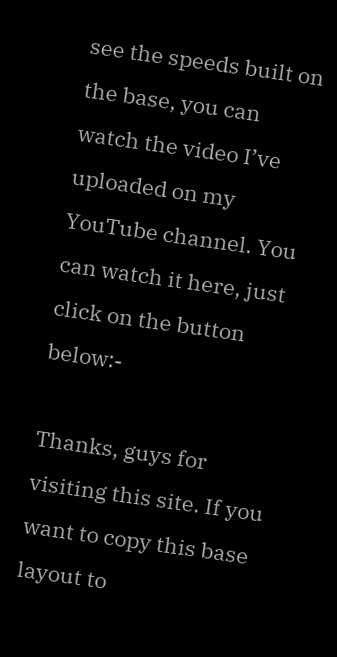see the speeds built on the base, you can watch the video I’ve uploaded on my YouTube channel. You can watch it here, just click on the button below:-

Thanks, guys for visiting this site. If you want to copy this base layout to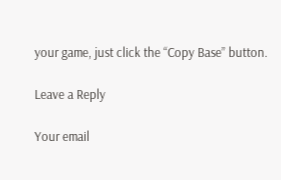your game, just click the “Copy Base” button.

Leave a Reply

Your email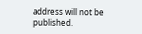address will not be published.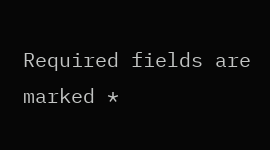Required fields are marked *